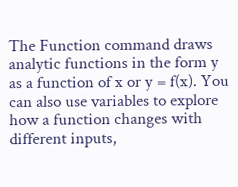The Function command draws analytic functions in the form y as a function of x or y = f(x). You can also use variables to explore how a function changes with different inputs,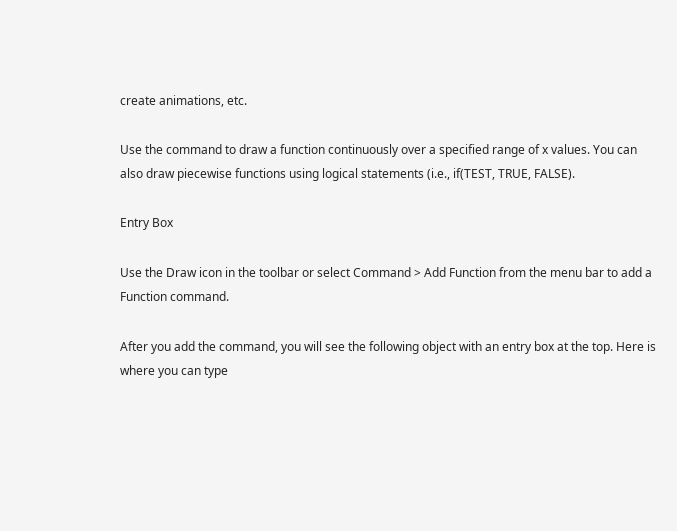create animations, etc.

Use the command to draw a function continuously over a specified range of x values. You can also draw piecewise functions using logical statements (i.e., if(TEST, TRUE, FALSE).

Entry Box

Use the Draw icon in the toolbar or select Command > Add Function from the menu bar to add a Function command.

After you add the command, you will see the following object with an entry box at the top. Here is where you can type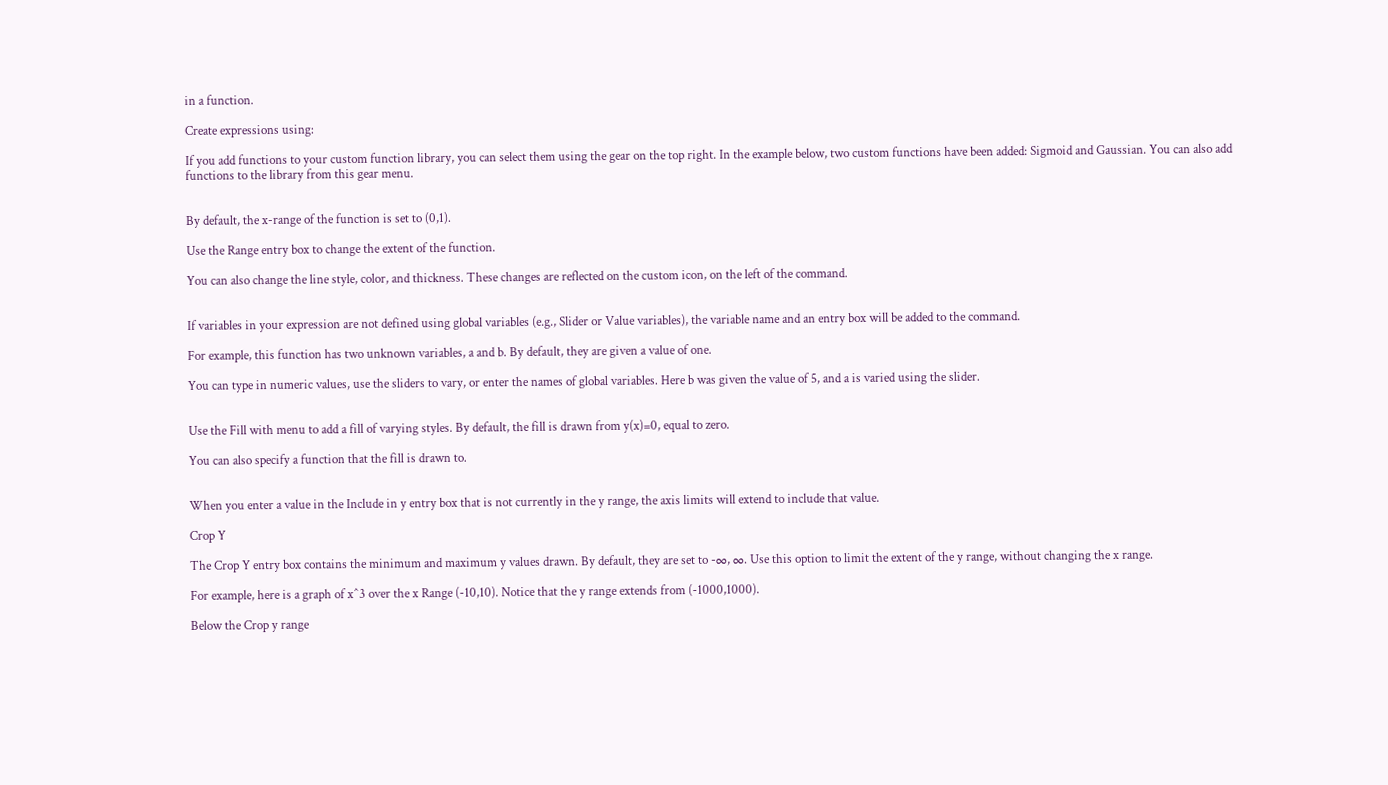in a function.

Create expressions using:

If you add functions to your custom function library, you can select them using the gear on the top right. In the example below, two custom functions have been added: Sigmoid and Gaussian. You can also add functions to the library from this gear menu.


By default, the x-range of the function is set to (0,1).

Use the Range entry box to change the extent of the function.

You can also change the line style, color, and thickness. These changes are reflected on the custom icon, on the left of the command.


If variables in your expression are not defined using global variables (e.g., Slider or Value variables), the variable name and an entry box will be added to the command.

For example, this function has two unknown variables, a and b. By default, they are given a value of one.

You can type in numeric values, use the sliders to vary, or enter the names of global variables. Here b was given the value of 5, and a is varied using the slider.


Use the Fill with menu to add a fill of varying styles. By default, the fill is drawn from y(x)=0, equal to zero.

You can also specify a function that the fill is drawn to.


When you enter a value in the Include in y entry box that is not currently in the y range, the axis limits will extend to include that value.

Crop Y

The Crop Y entry box contains the minimum and maximum y values drawn. By default, they are set to -∞, ∞. Use this option to limit the extent of the y range, without changing the x range.

For example, here is a graph of x^3 over the x Range (-10,10). Notice that the y range extends from (-1000,1000).

Below the Crop y range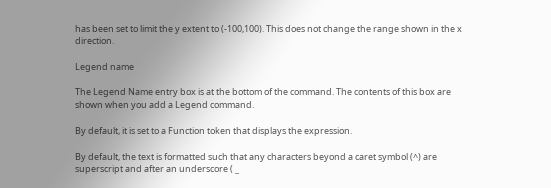has been set to limit the y extent to (-100,100). This does not change the range shown in the x direction.

Legend name

The Legend Name entry box is at the bottom of the command. The contents of this box are shown when you add a Legend command.

By default, it is set to a Function token that displays the expression.

By default, the text is formatted such that any characters beyond a caret symbol (^) are superscript and after an underscore ( _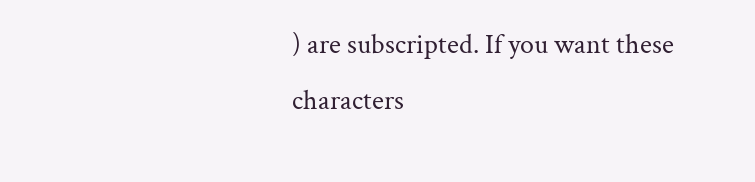) are subscripted. If you want these characters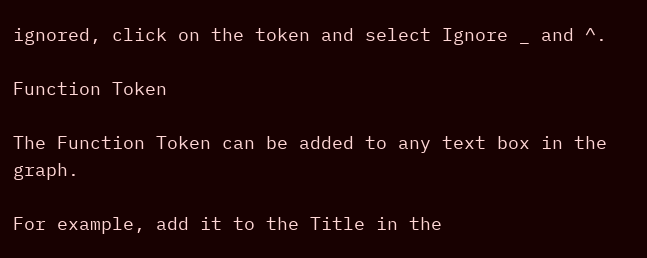ignored, click on the token and select Ignore _ and ^.

Function Token

The Function Token can be added to any text box in the graph.

For example, add it to the Title in the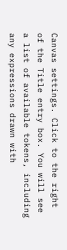Canvas settings. Click to the right of the Title entry box. You will see a list of available tokens, including any expressions drawn with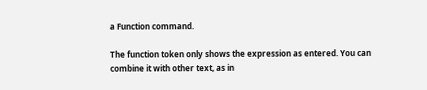a Function command.

The function token only shows the expression as entered. You can combine it with other text, as in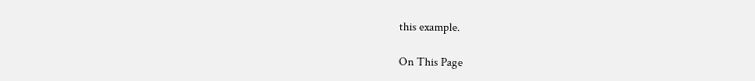this example.

On This Page